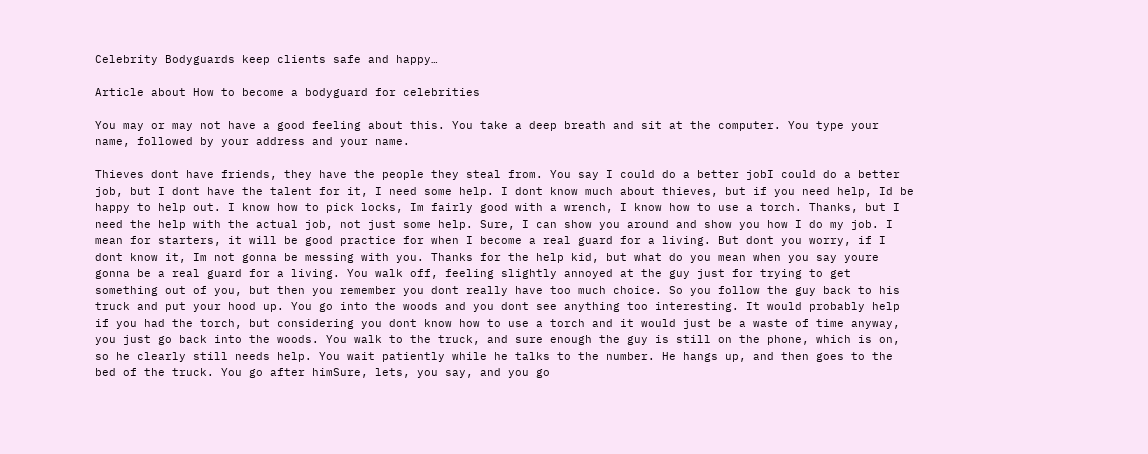Celebrity Bodyguards keep clients safe and happy…

Article about How to become a bodyguard for celebrities

You may or may not have a good feeling about this. You take a deep breath and sit at the computer. You type your name, followed by your address and your name.

Thieves dont have friends, they have the people they steal from. You say I could do a better jobI could do a better job, but I dont have the talent for it, I need some help. I dont know much about thieves, but if you need help, Id be happy to help out. I know how to pick locks, Im fairly good with a wrench, I know how to use a torch. Thanks, but I need the help with the actual job, not just some help. Sure, I can show you around and show you how I do my job. I mean for starters, it will be good practice for when I become a real guard for a living. But dont you worry, if I dont know it, Im not gonna be messing with you. Thanks for the help kid, but what do you mean when you say youre gonna be a real guard for a living. You walk off, feeling slightly annoyed at the guy just for trying to get something out of you, but then you remember you dont really have too much choice. So you follow the guy back to his truck and put your hood up. You go into the woods and you dont see anything too interesting. It would probably help if you had the torch, but considering you dont know how to use a torch and it would just be a waste of time anyway, you just go back into the woods. You walk to the truck, and sure enough the guy is still on the phone, which is on, so he clearly still needs help. You wait patiently while he talks to the number. He hangs up, and then goes to the bed of the truck. You go after himSure, lets, you say, and you go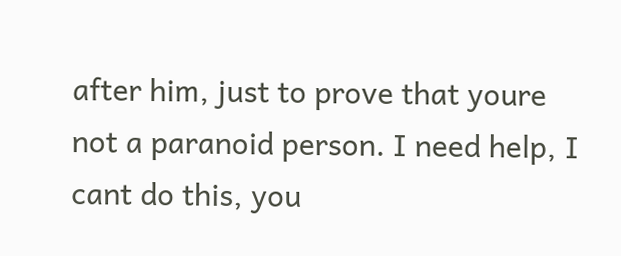after him, just to prove that youre not a paranoid person. I need help, I cant do this, you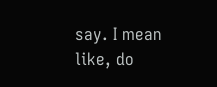say. I mean like, do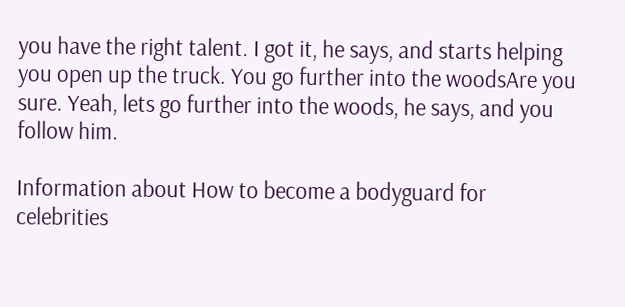you have the right talent. I got it, he says, and starts helping you open up the truck. You go further into the woodsAre you sure. Yeah, lets go further into the woods, he says, and you follow him.

Information about How to become a bodyguard for celebrities